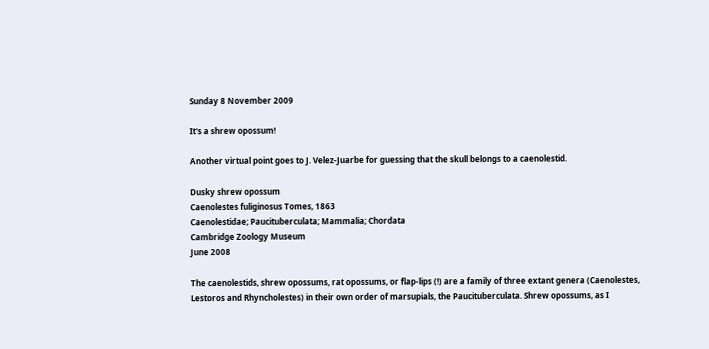Sunday 8 November 2009

It's a shrew opossum!

Another virtual point goes to J. Velez-Juarbe for guessing that the skull belongs to a caenolestid.

Dusky shrew opossum
Caenolestes fuliginosus Tomes, 1863
Caenolestidae; Paucituberculata; Mammalia; Chordata
Cambridge Zoology Museum
June 2008

The caenolestids, shrew opossums, rat opossums, or flap-lips (!) are a family of three extant genera (Caenolestes, Lestoros and Rhyncholestes) in their own order of marsupials, the Paucituberculata. Shrew opossums, as I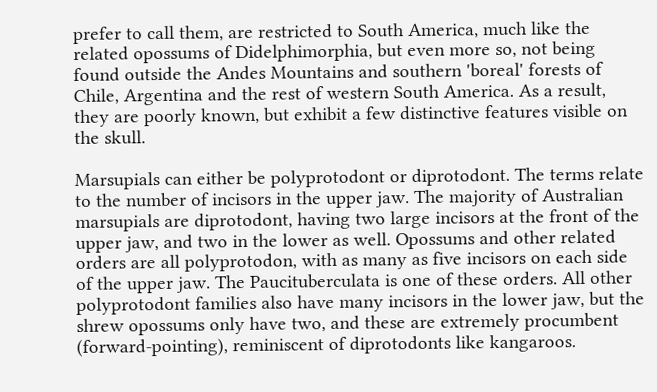prefer to call them, are restricted to South America, much like the related opossums of Didelphimorphia, but even more so, not being found outside the Andes Mountains and southern 'boreal' forests of Chile, Argentina and the rest of western South America. As a result, they are poorly known, but exhibit a few distinctive features visible on the skull.

Marsupials can either be polyprotodont or diprotodont. The terms relate to the number of incisors in the upper jaw. The majority of Australian marsupials are diprotodont, having two large incisors at the front of the upper jaw, and two in the lower as well. Opossums and other related orders are all polyprotodon, with as many as five incisors on each side of the upper jaw. The Paucituberculata is one of these orders. All other polyprotodont families also have many incisors in the lower jaw, but the shrew opossums only have two, and these are extremely procumbent (forward-pointing), reminiscent of diprotodonts like kangaroos.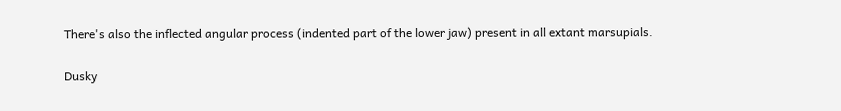There's also the inflected angular process (indented part of the lower jaw) present in all extant marsupials.

Dusky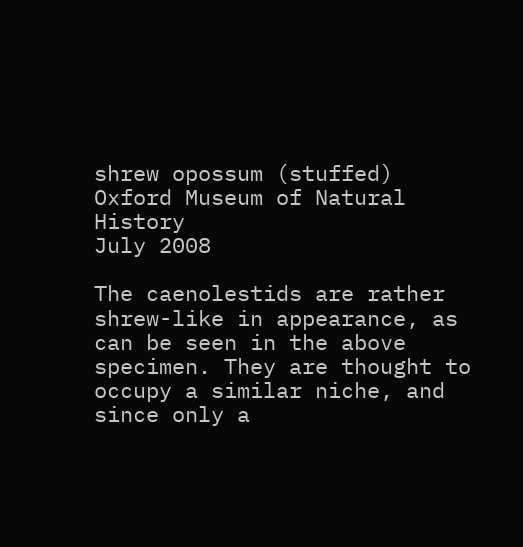shrew opossum (stuffed)
Oxford Museum of Natural History
July 2008

The caenolestids are rather shrew-like in appearance, as can be seen in the above specimen. They are thought to occupy a similar niche, and since only a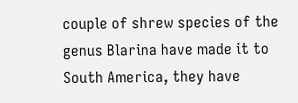couple of shrew species of the genus Blarina have made it to South America, they have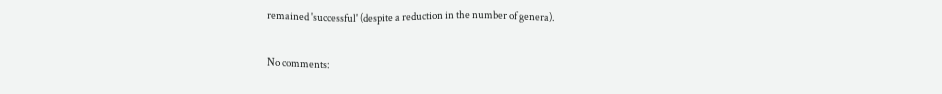remained 'successful' (despite a reduction in the number of genera).

No comments: